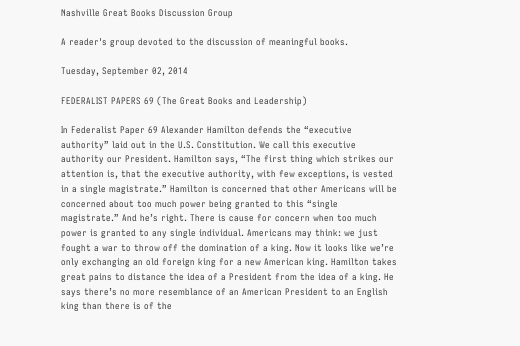Nashville Great Books Discussion Group

A reader's group devoted to the discussion of meaningful books.

Tuesday, September 02, 2014

FEDERALIST PAPERS 69 (The Great Books and Leadership)

In Federalist Paper 69 Alexander Hamilton defends the “executive authority” laid out in the U.S. Constitution. We call this executive authority our President. Hamilton says, “The first thing which strikes our attention is, that the executive authority, with few exceptions, is vested in a single magistrate.” Hamilton is concerned that other Americans will be concerned about too much power being granted to this “single magistrate.” And he’s right. There is cause for concern when too much power is granted to any single individual. Americans may think: we just fought a war to throw off the domination of a king. Now it looks like we’re only exchanging an old foreign king for a new American king. Hamilton takes great pains to distance the idea of a President from the idea of a king. He says there’s no more resemblance of an American President to an English king than there is of the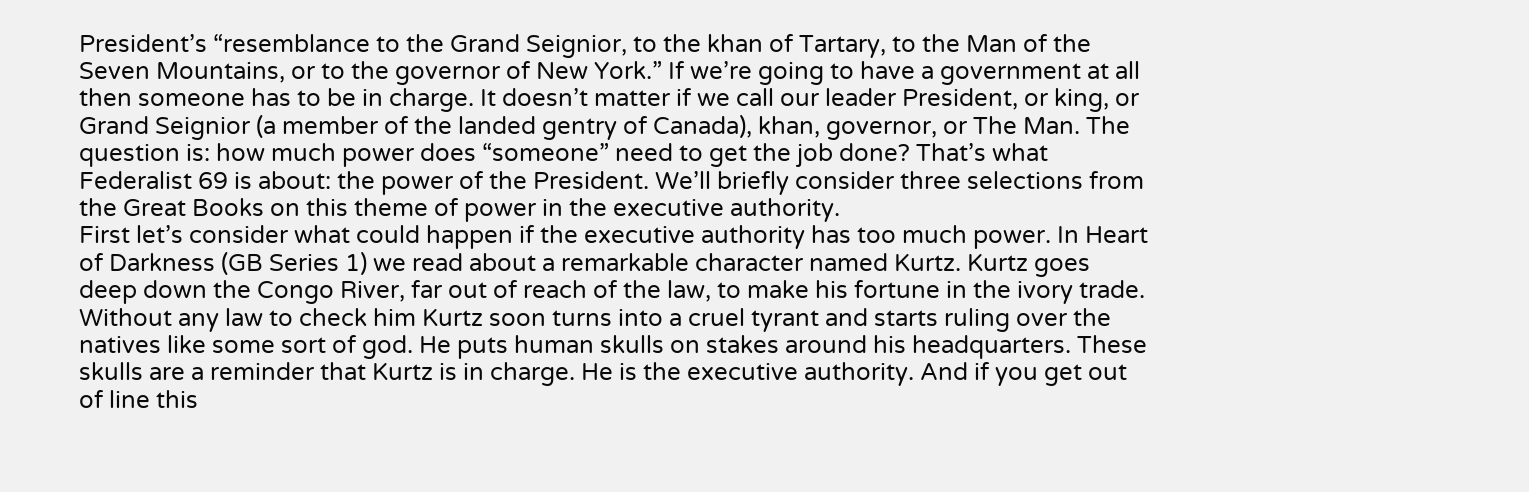President’s “resemblance to the Grand Seignior, to the khan of Tartary, to the Man of the Seven Mountains, or to the governor of New York.” If we’re going to have a government at all then someone has to be in charge. It doesn’t matter if we call our leader President, or king, or Grand Seignior (a member of the landed gentry of Canada), khan, governor, or The Man. The question is: how much power does “someone” need to get the job done? That’s what Federalist 69 is about: the power of the President. We’ll briefly consider three selections from the Great Books on this theme of power in the executive authority.
First let’s consider what could happen if the executive authority has too much power. In Heart of Darkness (GB Series 1) we read about a remarkable character named Kurtz. Kurtz goes deep down the Congo River, far out of reach of the law, to make his fortune in the ivory trade. Without any law to check him Kurtz soon turns into a cruel tyrant and starts ruling over the natives like some sort of god. He puts human skulls on stakes around his headquarters. These skulls are a reminder that Kurtz is in charge. He is the executive authority. And if you get out of line this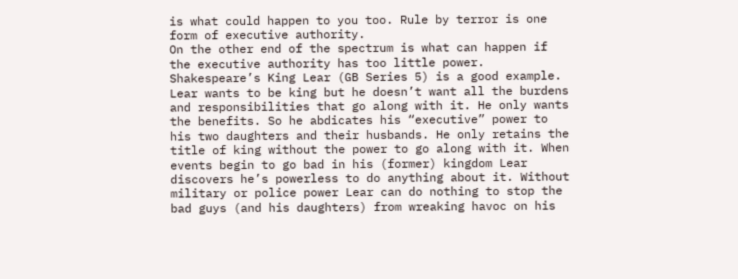is what could happen to you too. Rule by terror is one form of executive authority.
On the other end of the spectrum is what can happen if the executive authority has too little power. Shakespeare’s King Lear (GB Series 5) is a good example. Lear wants to be king but he doesn’t want all the burdens and responsibilities that go along with it. He only wants the benefits. So he abdicates his “executive” power to his two daughters and their husbands. He only retains the title of king without the power to go along with it. When events begin to go bad in his (former) kingdom Lear discovers he’s powerless to do anything about it. Without military or police power Lear can do nothing to stop the bad guys (and his daughters) from wreaking havoc on his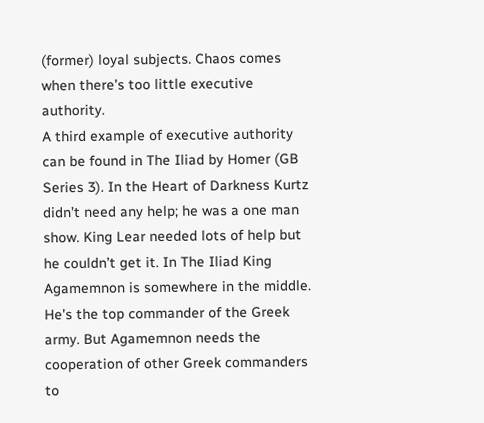(former) loyal subjects. Chaos comes when there’s too little executive authority.
A third example of executive authority can be found in The Iliad by Homer (GB Series 3). In the Heart of Darkness Kurtz didn’t need any help; he was a one man show. King Lear needed lots of help but he couldn’t get it. In The Iliad King Agamemnon is somewhere in the middle. He’s the top commander of the Greek army. But Agamemnon needs the cooperation of other Greek commanders to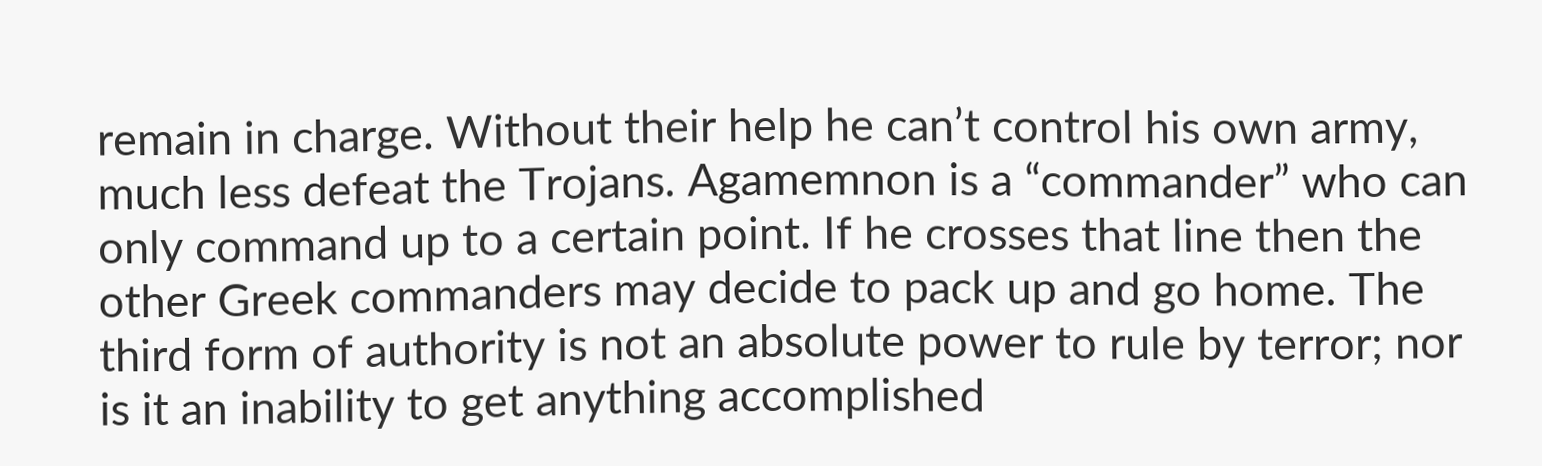remain in charge. Without their help he can’t control his own army, much less defeat the Trojans. Agamemnon is a “commander” who can only command up to a certain point. If he crosses that line then the other Greek commanders may decide to pack up and go home. The third form of authority is not an absolute power to rule by terror; nor is it an inability to get anything accomplished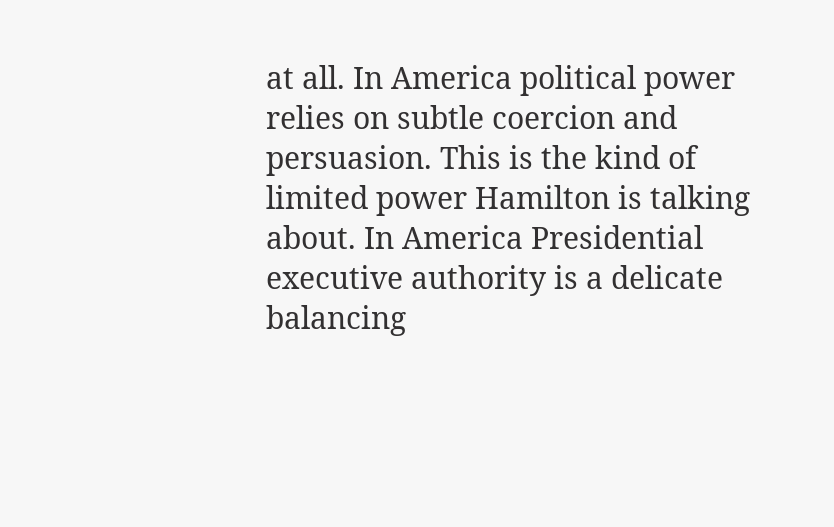at all. In America political power relies on subtle coercion and persuasion. This is the kind of limited power Hamilton is talking about. In America Presidential executive authority is a delicate balancing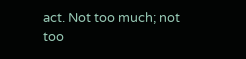act. Not too much; not too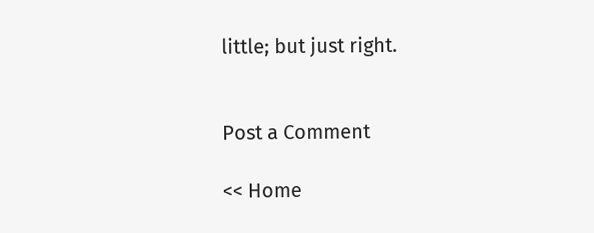little; but just right.


Post a Comment

<< Home